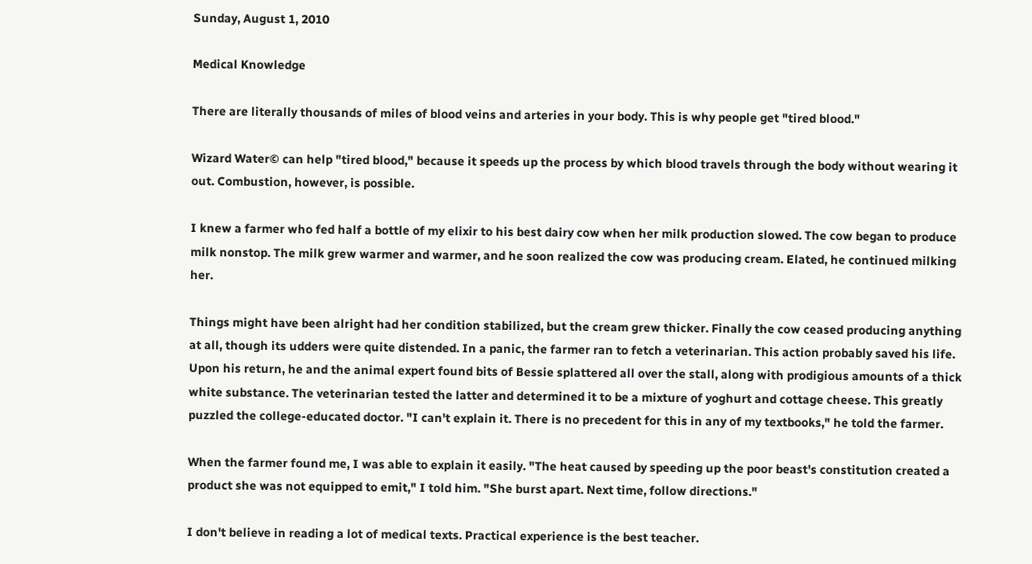Sunday, August 1, 2010

Medical Knowledge

There are literally thousands of miles of blood veins and arteries in your body. This is why people get "tired blood."

Wizard Water© can help "tired blood," because it speeds up the process by which blood travels through the body without wearing it out. Combustion, however, is possible.

I knew a farmer who fed half a bottle of my elixir to his best dairy cow when her milk production slowed. The cow began to produce milk nonstop. The milk grew warmer and warmer, and he soon realized the cow was producing cream. Elated, he continued milking her.

Things might have been alright had her condition stabilized, but the cream grew thicker. Finally the cow ceased producing anything at all, though its udders were quite distended. In a panic, the farmer ran to fetch a veterinarian. This action probably saved his life. Upon his return, he and the animal expert found bits of Bessie splattered all over the stall, along with prodigious amounts of a thick white substance. The veterinarian tested the latter and determined it to be a mixture of yoghurt and cottage cheese. This greatly puzzled the college-educated doctor. "I can't explain it. There is no precedent for this in any of my textbooks," he told the farmer.

When the farmer found me, I was able to explain it easily. "The heat caused by speeding up the poor beast's constitution created a product she was not equipped to emit," I told him. "She burst apart. Next time, follow directions."

I don't believe in reading a lot of medical texts. Practical experience is the best teacher.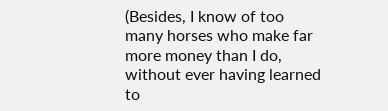(Besides, I know of too many horses who make far more money than I do, without ever having learned to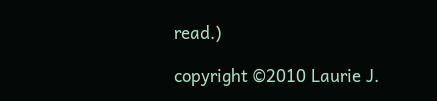read.)

copyright ©2010 Laurie J.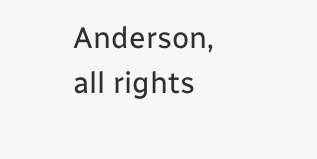Anderson, all rights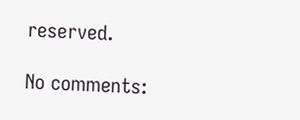reserved.

No comments: